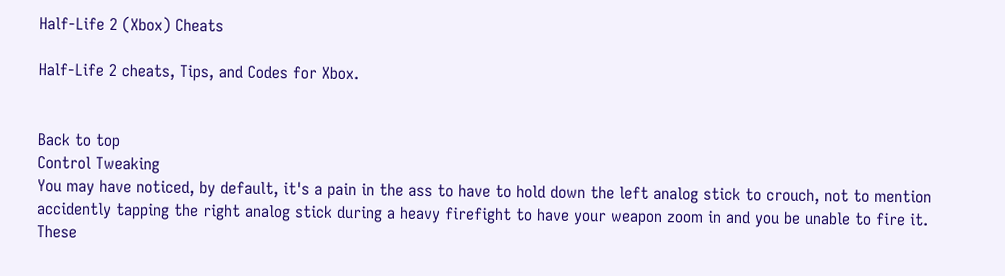Half-Life 2 (Xbox) Cheats

Half-Life 2 cheats, Tips, and Codes for Xbox.


Back to top
Control Tweaking
You may have noticed, by default, it's a pain in the ass to have to hold down the left analog stick to crouch, not to mention accidently tapping the right analog stick during a heavy firefight to have your weapon zoom in and you be unable to fire it. These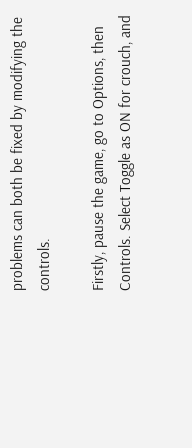problems can both be fixed by modifying the controls.

Firstly, pause the game, go to Options, then Controls. Select Toggle as ON for crouch, and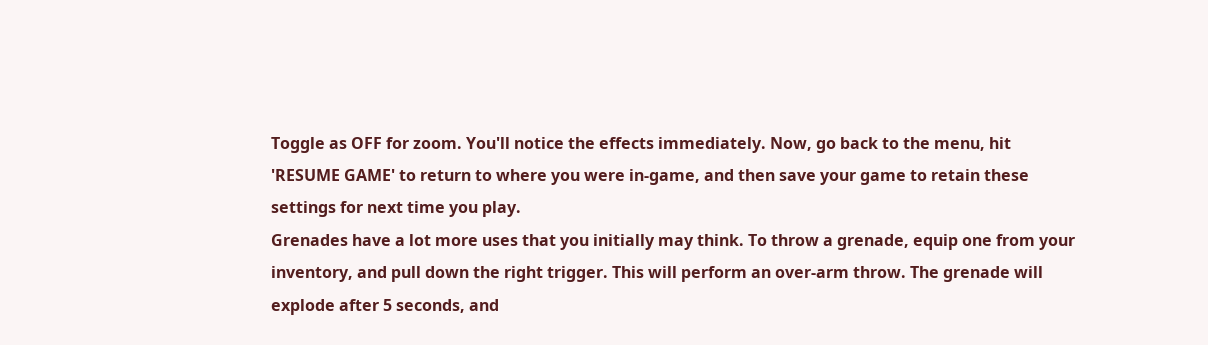Toggle as OFF for zoom. You'll notice the effects immediately. Now, go back to the menu, hit 'RESUME GAME' to return to where you were in-game, and then save your game to retain these settings for next time you play.
Grenades have a lot more uses that you initially may think. To throw a grenade, equip one from your inventory, and pull down the right trigger. This will perform an over-arm throw. The grenade will explode after 5 seconds, and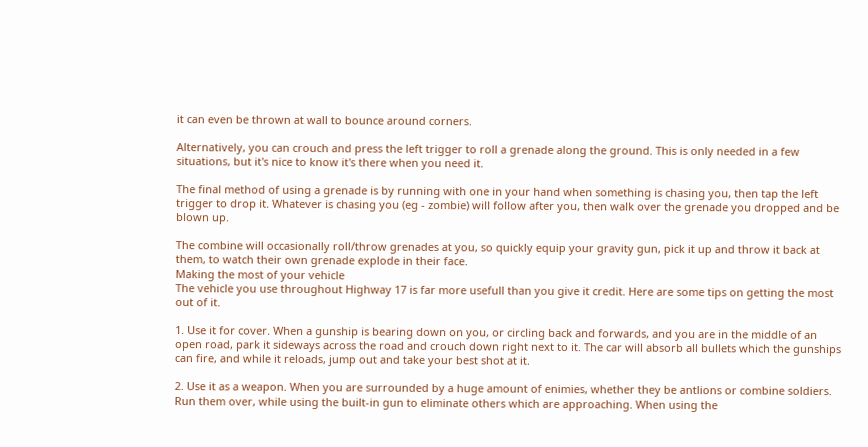it can even be thrown at wall to bounce around corners.

Alternatively, you can crouch and press the left trigger to roll a grenade along the ground. This is only needed in a few situations, but it's nice to know it's there when you need it.

The final method of using a grenade is by running with one in your hand when something is chasing you, then tap the left trigger to drop it. Whatever is chasing you (eg - zombie) will follow after you, then walk over the grenade you dropped and be blown up.

The combine will occasionally roll/throw grenades at you, so quickly equip your gravity gun, pick it up and throw it back at them, to watch their own grenade explode in their face.
Making the most of your vehicle
The vehicle you use throughout Highway 17 is far more usefull than you give it credit. Here are some tips on getting the most out of it.

1. Use it for cover. When a gunship is bearing down on you, or circling back and forwards, and you are in the middle of an open road, park it sideways across the road and crouch down right next to it. The car will absorb all bullets which the gunships can fire, and while it reloads, jump out and take your best shot at it.

2. Use it as a weapon. When you are surrounded by a huge amount of enimies, whether they be antlions or combine soldiers. Run them over, while using the built-in gun to eliminate others which are approaching. When using the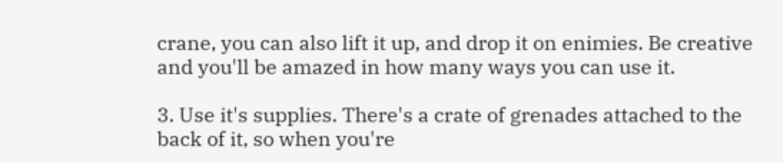crane, you can also lift it up, and drop it on enimies. Be creative and you'll be amazed in how many ways you can use it.

3. Use it's supplies. There's a crate of grenades attached to the back of it, so when you're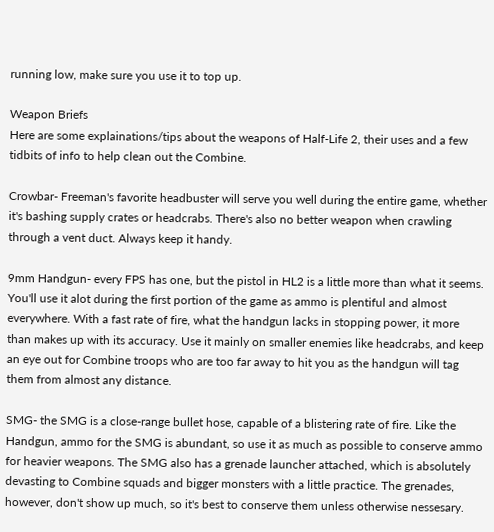running low, make sure you use it to top up.

Weapon Briefs
Here are some explainations/tips about the weapons of Half-Life 2, their uses and a few tidbits of info to help clean out the Combine.

Crowbar- Freeman's favorite headbuster will serve you well during the entire game, whether it's bashing supply crates or headcrabs. There's also no better weapon when crawling through a vent duct. Always keep it handy.

9mm Handgun- every FPS has one, but the pistol in HL2 is a little more than what it seems. You'll use it alot during the first portion of the game as ammo is plentiful and almost everywhere. With a fast rate of fire, what the handgun lacks in stopping power, it more than makes up with its accuracy. Use it mainly on smaller enemies like headcrabs, and keep an eye out for Combine troops who are too far away to hit you as the handgun will tag them from almost any distance.

SMG- the SMG is a close-range bullet hose, capable of a blistering rate of fire. Like the Handgun, ammo for the SMG is abundant, so use it as much as possible to conserve ammo for heavier weapons. The SMG also has a grenade launcher attached, which is absolutely devasting to Combine squads and bigger monsters with a little practice. The grenades, however, don't show up much, so it's best to conserve them unless otherwise nessesary.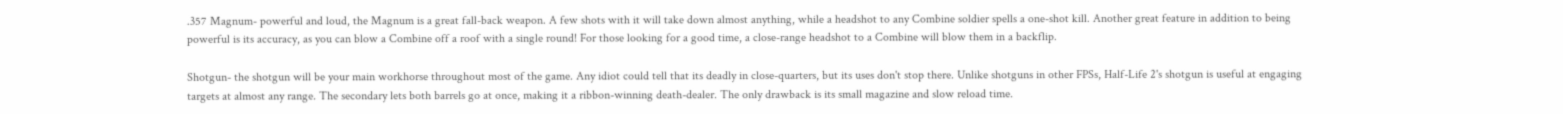.357 Magnum- powerful and loud, the Magnum is a great fall-back weapon. A few shots with it will take down almost anything, while a headshot to any Combine soldier spells a one-shot kill. Another great feature in addition to being powerful is its accuracy, as you can blow a Combine off a roof with a single round! For those looking for a good time, a close-range headshot to a Combine will blow them in a backflip.

Shotgun- the shotgun will be your main workhorse throughout most of the game. Any idiot could tell that its deadly in close-quarters, but its uses don't stop there. Unlike shotguns in other FPSs, Half-Life 2's shotgun is useful at engaging targets at almost any range. The secondary lets both barrels go at once, making it a ribbon-winning death-dealer. The only drawback is its small magazine and slow reload time.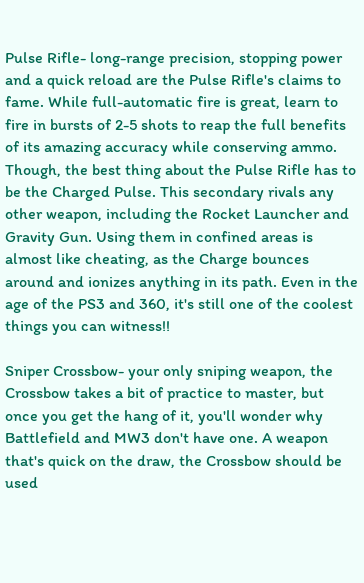Pulse Rifle- long-range precision, stopping power and a quick reload are the Pulse Rifle's claims to fame. While full-automatic fire is great, learn to fire in bursts of 2-5 shots to reap the full benefits of its amazing accuracy while conserving ammo. Though, the best thing about the Pulse Rifle has to be the Charged Pulse. This secondary rivals any other weapon, including the Rocket Launcher and Gravity Gun. Using them in confined areas is almost like cheating, as the Charge bounces around and ionizes anything in its path. Even in the age of the PS3 and 360, it's still one of the coolest things you can witness!!

Sniper Crossbow- your only sniping weapon, the Crossbow takes a bit of practice to master, but once you get the hang of it, you'll wonder why Battlefield and MW3 don't have one. A weapon that's quick on the draw, the Crossbow should be used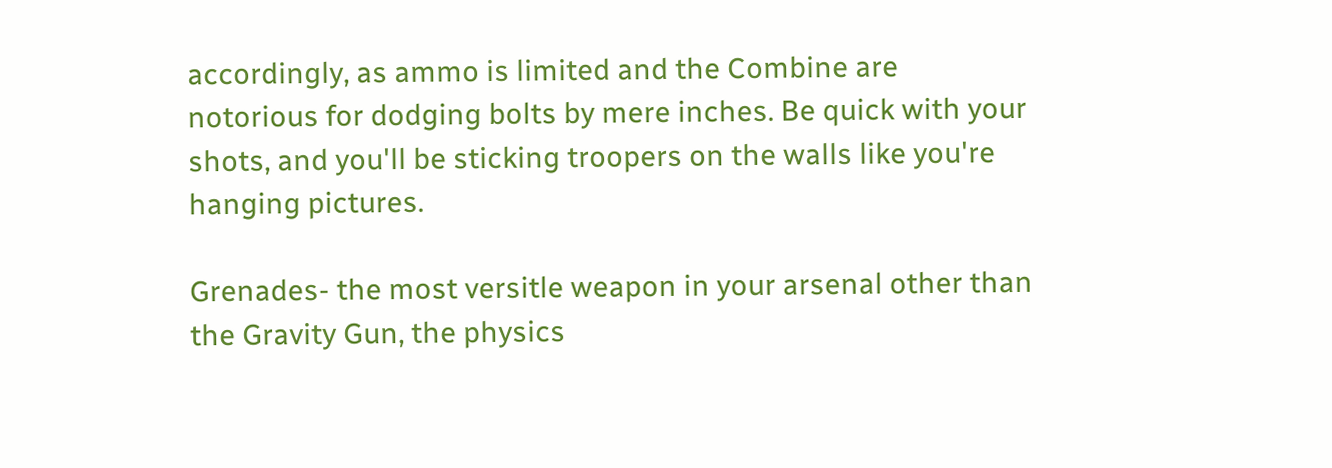accordingly, as ammo is limited and the Combine are notorious for dodging bolts by mere inches. Be quick with your shots, and you'll be sticking troopers on the walls like you're hanging pictures.

Grenades- the most versitle weapon in your arsenal other than the Gravity Gun, the physics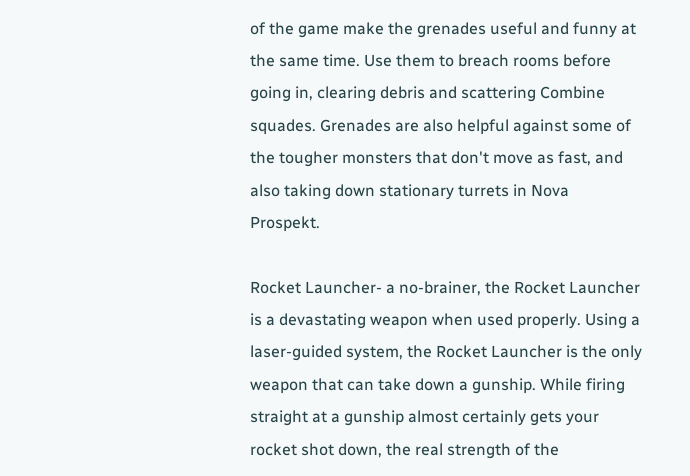of the game make the grenades useful and funny at the same time. Use them to breach rooms before going in, clearing debris and scattering Combine squades. Grenades are also helpful against some of the tougher monsters that don't move as fast, and also taking down stationary turrets in Nova Prospekt.

Rocket Launcher- a no-brainer, the Rocket Launcher is a devastating weapon when used properly. Using a laser-guided system, the Rocket Launcher is the only weapon that can take down a gunship. While firing straight at a gunship almost certainly gets your rocket shot down, the real strength of the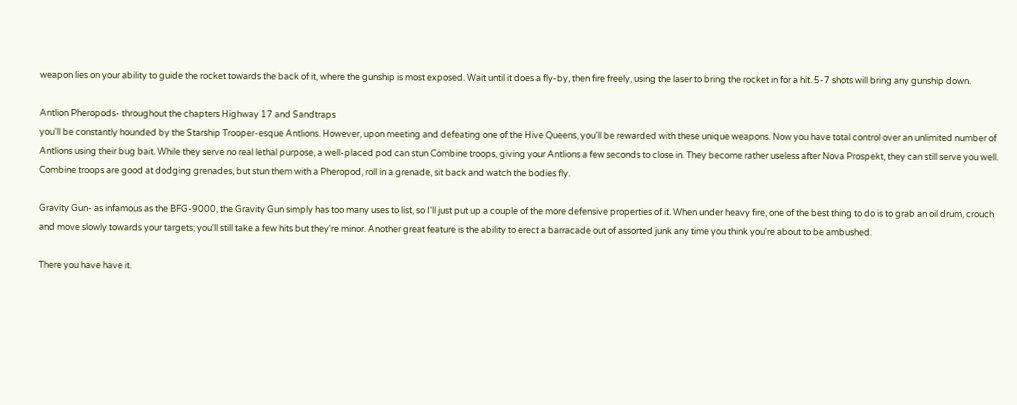weapon lies on your ability to guide the rocket towards the back of it, where the gunship is most exposed. Wait until it does a fly-by, then fire freely, using the laser to bring the rocket in for a hit. 5-7 shots will bring any gunship down.

Antlion Pheropods- throughout the chapters Highway 17 and Sandtraps
you'll be constantly hounded by the Starship Trooper-esque Antlions. However, upon meeting and defeating one of the Hive Queens, you'll be rewarded with these unique weapons. Now you have total control over an unlimited number of Antlions using their bug bait. While they serve no real lethal purpose, a well-placed pod can stun Combine troops, giving your Antlions a few seconds to close in. They become rather useless after Nova Prospekt, they can still serve you well. Combine troops are good at dodging grenades, but stun them with a Pheropod, roll in a grenade, sit back and watch the bodies fly.

Gravity Gun- as infamous as the BFG-9000, the Gravity Gun simply has too many uses to list, so I'll just put up a couple of the more defensive properties of it. When under heavy fire, one of the best thing to do is to grab an oil drum, crouch and move slowly towards your targets; you'll still take a few hits but they're minor. Another great feature is the ability to erect a barracade out of assorted junk any time you think you're about to be ambushed.

There you have have it.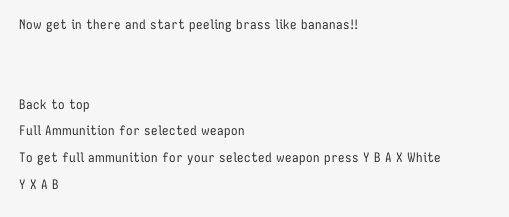Now get in there and start peeling brass like bananas!!


Back to top
Full Ammunition for selected weapon
To get full ammunition for your selected weapon press Y B A X White Y X A B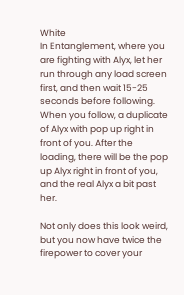White
In Entanglement, where you are fighting with Alyx, let her run through any load screen first, and then wait 15-25 seconds before following. When you follow, a duplicate of Alyx with pop up right in front of you. After the loading, there will be the pop up Alyx right in front of you, and the real Alyx a bit past her.

Not only does this look weird, but you now have twice the firepower to cover your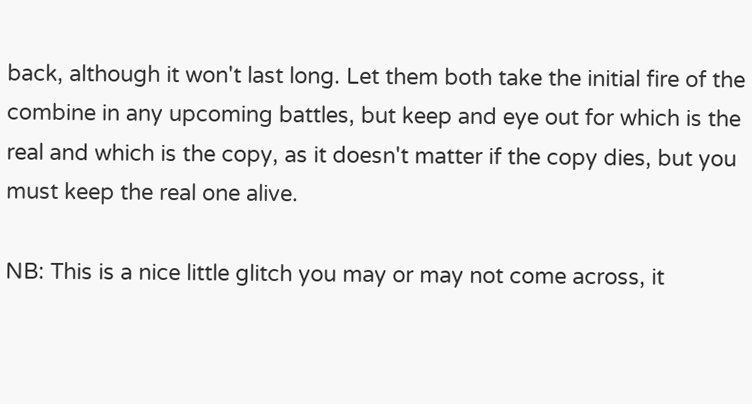back, although it won't last long. Let them both take the initial fire of the combine in any upcoming battles, but keep and eye out for which is the real and which is the copy, as it doesn't matter if the copy dies, but you must keep the real one alive.

NB: This is a nice little glitch you may or may not come across, it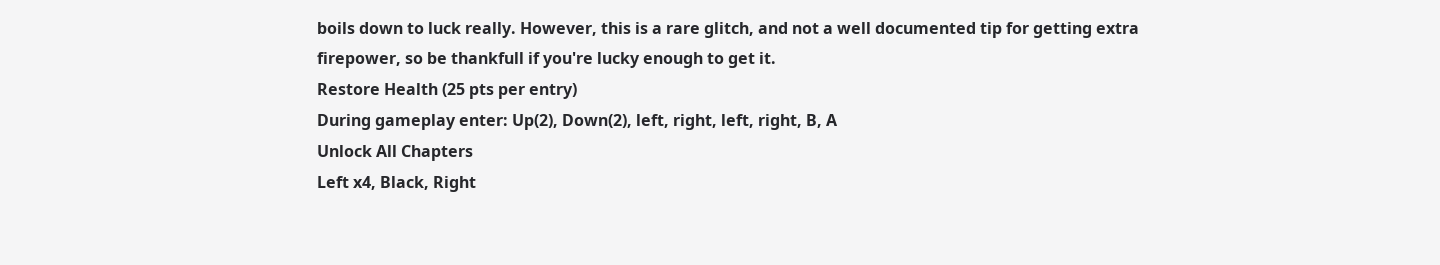boils down to luck really. However, this is a rare glitch, and not a well documented tip for getting extra firepower, so be thankfull if you're lucky enough to get it.
Restore Health (25 pts per entry)
During gameplay enter: Up(2), Down(2), left, right, left, right, B, A
Unlock All Chapters
Left x4, Black, Right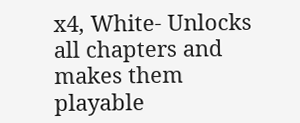x4, White- Unlocks all chapters and makes them playable